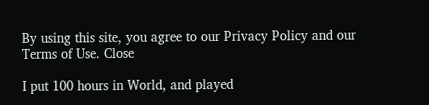By using this site, you agree to our Privacy Policy and our Terms of Use. Close

I put 100 hours in World, and played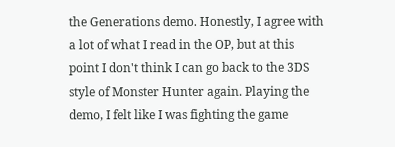the Generations demo. Honestly, I agree with a lot of what I read in the OP, but at this point I don't think I can go back to the 3DS style of Monster Hunter again. Playing the demo, I felt like I was fighting the game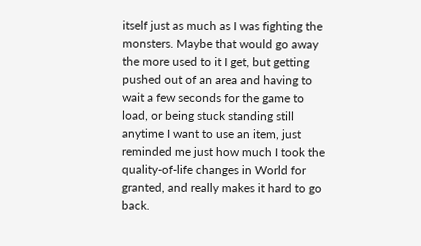itself just as much as I was fighting the monsters. Maybe that would go away the more used to it I get, but getting pushed out of an area and having to wait a few seconds for the game to load, or being stuck standing still anytime I want to use an item, just reminded me just how much I took the quality-of-life changes in World for granted, and really makes it hard to go back.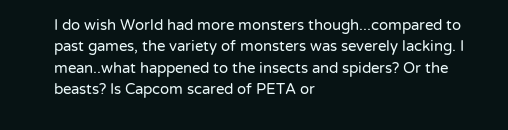I do wish World had more monsters though...compared to past games, the variety of monsters was severely lacking. I mean..what happened to the insects and spiders? Or the beasts? Is Capcom scared of PETA or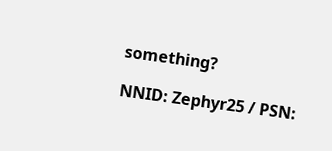something?

NNID: Zephyr25 / PSN: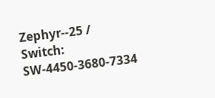Zephyr--25 / Switch: SW-4450-3680-7334